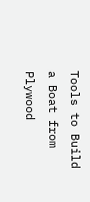Tools to Build a Boat from Plywood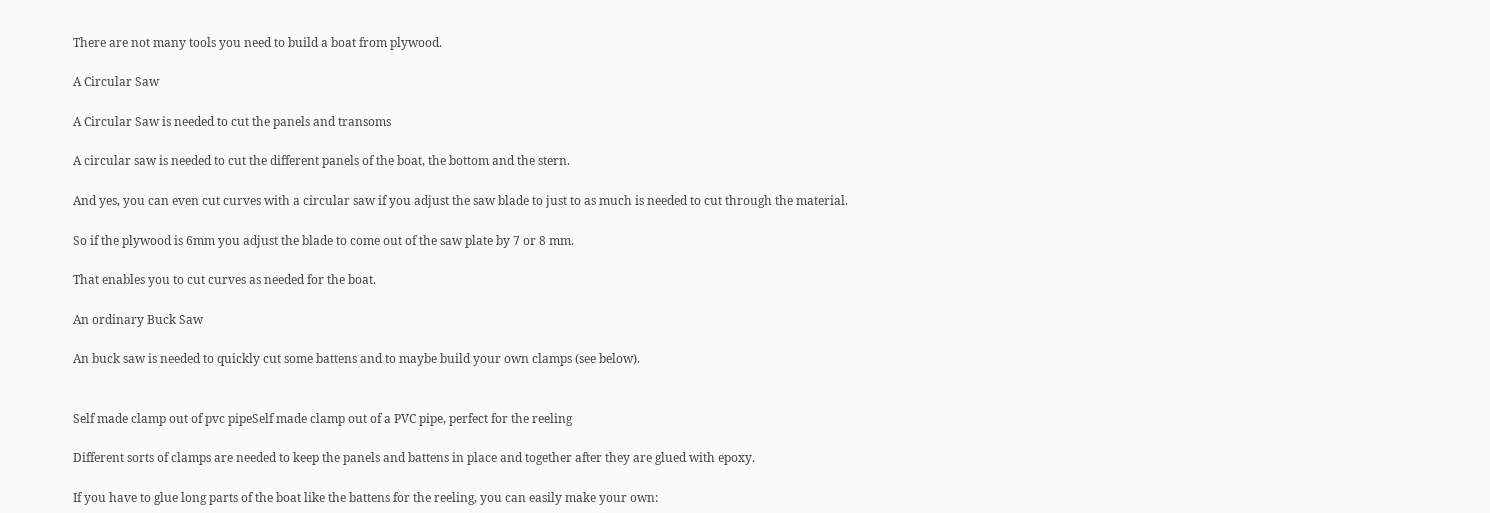There are not many tools you need to build a boat from plywood.

A Circular Saw

A Circular Saw is needed to cut the panels and transoms

A circular saw is needed to cut the different panels of the boat, the bottom and the stern.

And yes, you can even cut curves with a circular saw if you adjust the saw blade to just to as much is needed to cut through the material.

So if the plywood is 6mm you adjust the blade to come out of the saw plate by 7 or 8 mm.

That enables you to cut curves as needed for the boat.

An ordinary Buck Saw

An buck saw is needed to quickly cut some battens and to maybe build your own clamps (see below).


Self made clamp out of pvc pipeSelf made clamp out of a PVC pipe, perfect for the reeling

Different sorts of clamps are needed to keep the panels and battens in place and together after they are glued with epoxy.

If you have to glue long parts of the boat like the battens for the reeling, you can easily make your own: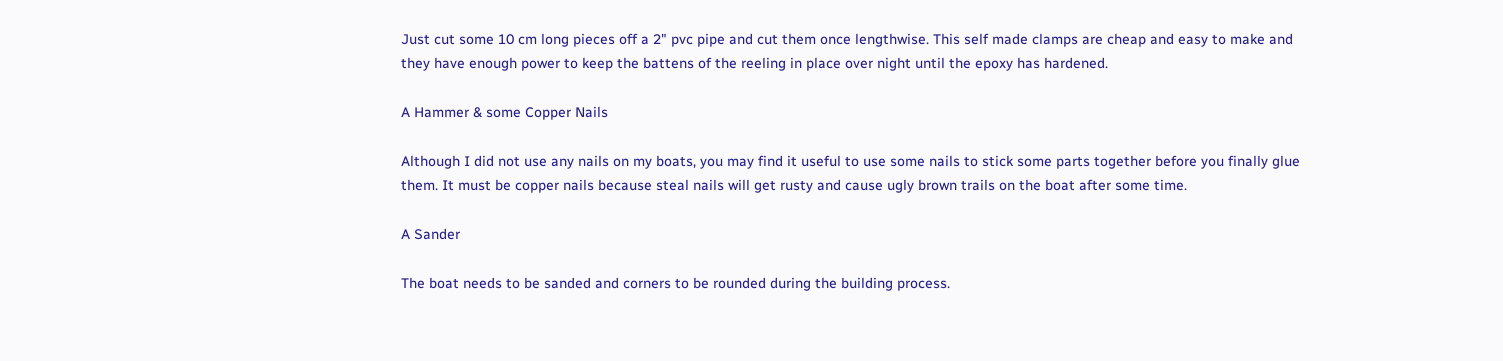Just cut some 10 cm long pieces off a 2" pvc pipe and cut them once lengthwise. This self made clamps are cheap and easy to make and they have enough power to keep the battens of the reeling in place over night until the epoxy has hardened.

A Hammer & some Copper Nails

Although I did not use any nails on my boats, you may find it useful to use some nails to stick some parts together before you finally glue them. It must be copper nails because steal nails will get rusty and cause ugly brown trails on the boat after some time.

A Sander

The boat needs to be sanded and corners to be rounded during the building process.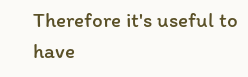Therefore it's useful to have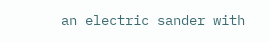an electric sander with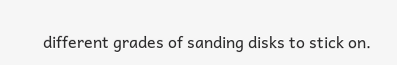different grades of sanding disks to stick on.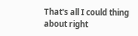That's all I could thing about right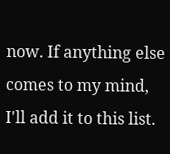now. If anything else comes to my mind, I'll add it to this list.